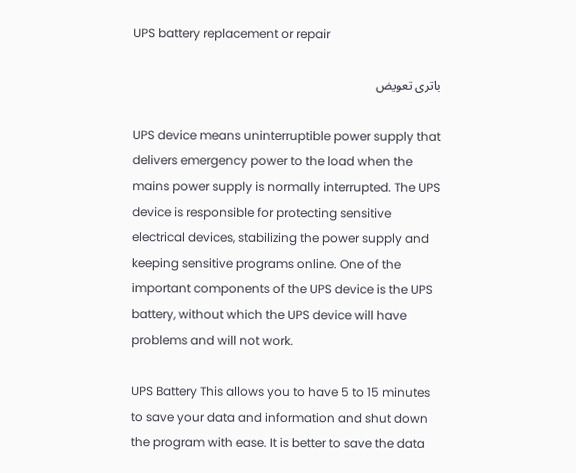UPS battery replacement or repair

باتری تعویض

UPS device means uninterruptible power supply that delivers emergency power to the load when the mains power supply is normally interrupted. The UPS device is responsible for protecting sensitive electrical devices, stabilizing the power supply and keeping sensitive programs online. One of the important components of the UPS device is the UPS battery, without which the UPS device will have problems and will not work.

UPS Battery This allows you to have 5 to 15 minutes to save your data and information and shut down the program with ease. It is better to save the data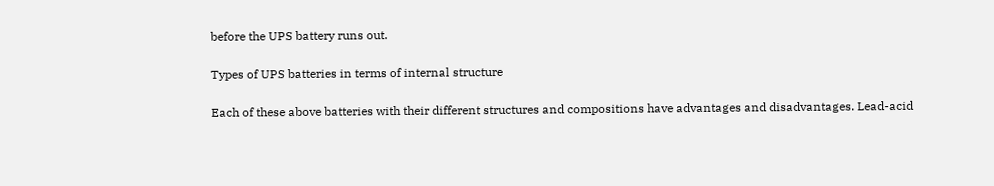before the UPS battery runs out.

Types of UPS batteries in terms of internal structure

Each of these above batteries with their different structures and compositions have advantages and disadvantages. Lead-acid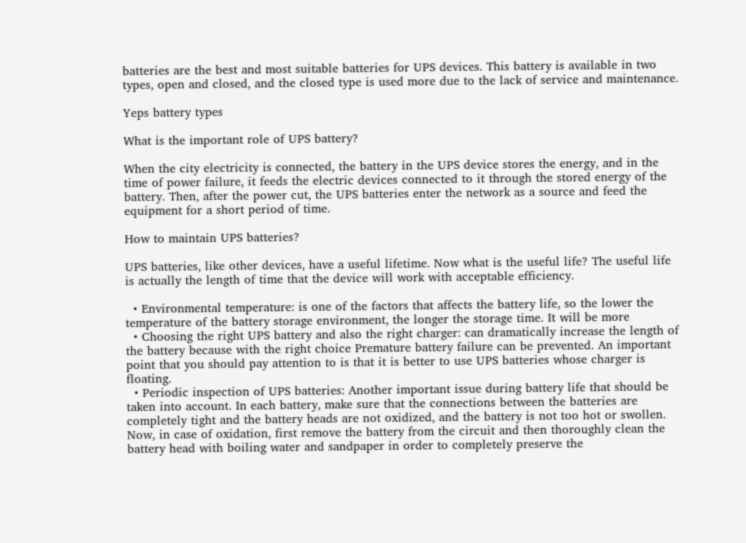batteries are the best and most suitable batteries for UPS devices. This battery is available in two types, open and closed, and the closed type is used more due to the lack of service and maintenance.

Yeps battery types

What is the important role of UPS battery?

When the city electricity is connected, the battery in the UPS device stores the energy, and in the time of power failure, it feeds the electric devices connected to it through the stored energy of the battery. Then, after the power cut, the UPS batteries enter the network as a source and feed the equipment for a short period of time.

How to maintain UPS batteries?

UPS batteries, like other devices, have a useful lifetime. Now what is the useful life? The useful life is actually the length of time that the device will work with acceptable efficiency.

  • Environmental temperature: is one of the factors that affects the battery life, so the lower the temperature of the battery storage environment, the longer the storage time. It will be more
  • Choosing the right UPS battery and also the right charger: can dramatically increase the length of the battery because with the right choice Premature battery failure can be prevented. An important point that you should pay attention to is that it is better to use UPS batteries whose charger is floating.
  • Periodic inspection of UPS batteries: Another important issue during battery life that should be taken into account. In each battery, make sure that the connections between the batteries are completely tight and the battery heads are not oxidized, and the battery is not too hot or swollen. Now, in case of oxidation, first remove the battery from the circuit and then thoroughly clean the battery head with boiling water and sandpaper in order to completely preserve the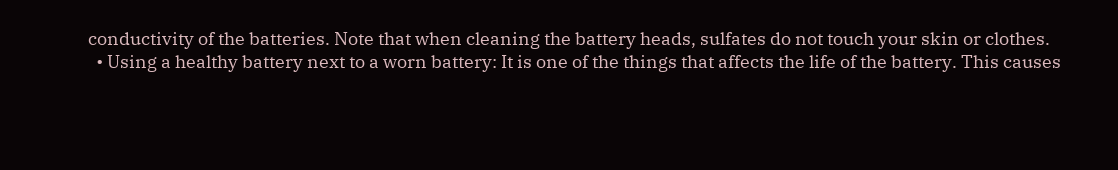conductivity of the batteries. Note that when cleaning the battery heads, sulfates do not touch your skin or clothes.
  • Using a healthy battery next to a worn battery: It is one of the things that affects the life of the battery. This causes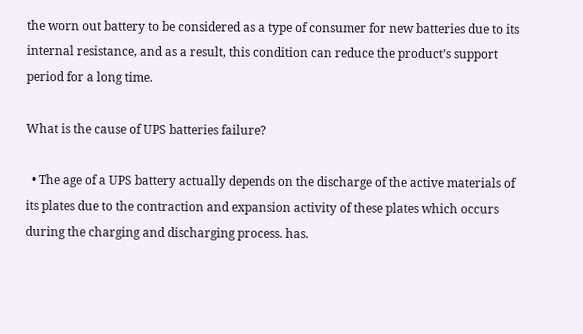the worn out battery to be considered as a type of consumer for new batteries due to its internal resistance, and as a result, this condition can reduce the product’s support period for a long time.

What is the cause of UPS batteries failure?

  • The age of a UPS battery actually depends on the discharge of the active materials of its plates due to the contraction and expansion activity of these plates which occurs during the charging and discharging process. has.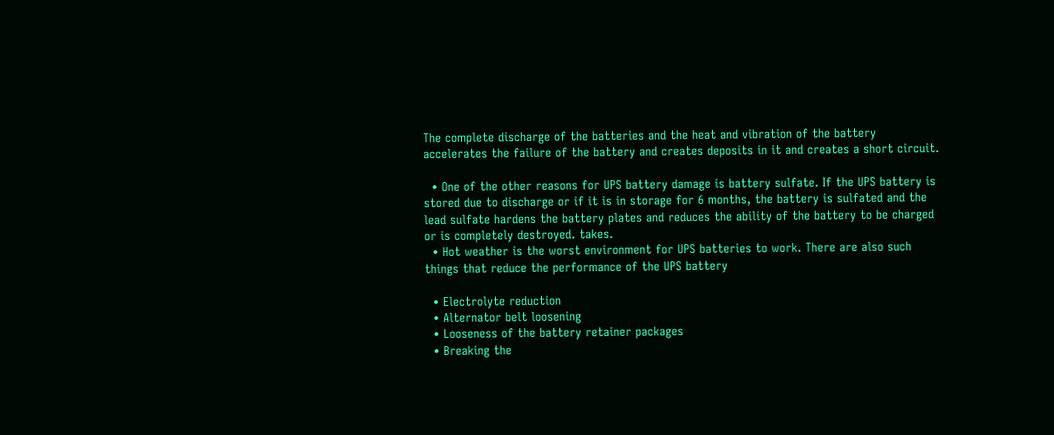The complete discharge of the batteries and the heat and vibration of the battery accelerates the failure of the battery and creates deposits in it and creates a short circuit.

  • One of the other reasons for UPS battery damage is battery sulfate. If the UPS battery is stored due to discharge or if it is in storage for 6 months, the battery is sulfated and the lead sulfate hardens the battery plates and reduces the ability of the battery to be charged or is completely destroyed. takes.
  • Hot weather is the worst environment for UPS batteries to work. There are also such things that reduce the performance of the UPS battery

  • Electrolyte reduction
  • Alternator belt loosening
  • Looseness of the battery retainer packages
  • Breaking the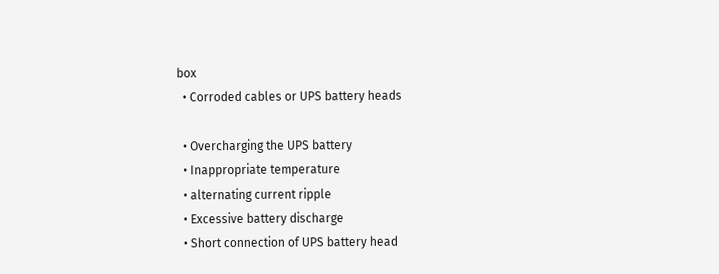box
  • Corroded cables or UPS battery heads

  • Overcharging the UPS battery
  • Inappropriate temperature
  • alternating current ripple
  • Excessive battery discharge
  • Short connection of UPS battery head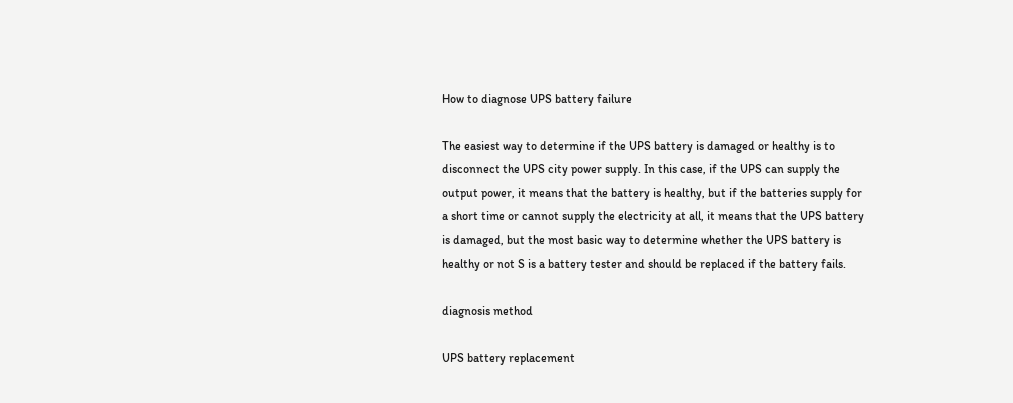How to diagnose UPS battery failure

The easiest way to determine if the UPS battery is damaged or healthy is to disconnect the UPS city power supply. In this case, if the UPS can supply the output power, it means that the battery is healthy, but if the batteries supply for a short time or cannot supply the electricity at all, it means that the UPS battery is damaged, but the most basic way to determine whether the UPS battery is healthy or not S is a battery tester and should be replaced if the battery fails.

diagnosis method

UPS battery replacement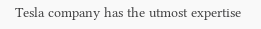Tesla company has the utmost expertise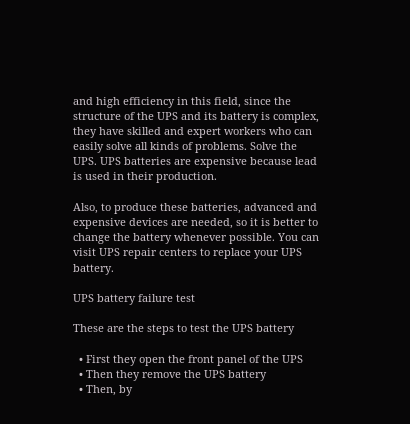and high efficiency in this field, since the structure of the UPS and its battery is complex, they have skilled and expert workers who can easily solve all kinds of problems. Solve the UPS. UPS batteries are expensive because lead is used in their production.

Also, to produce these batteries, advanced and expensive devices are needed, so it is better to change the battery whenever possible. You can visit UPS repair centers to replace your UPS battery.

UPS battery failure test

These are the steps to test the UPS battery

  • First they open the front panel of the UPS
  • Then they remove the UPS battery
  • Then, by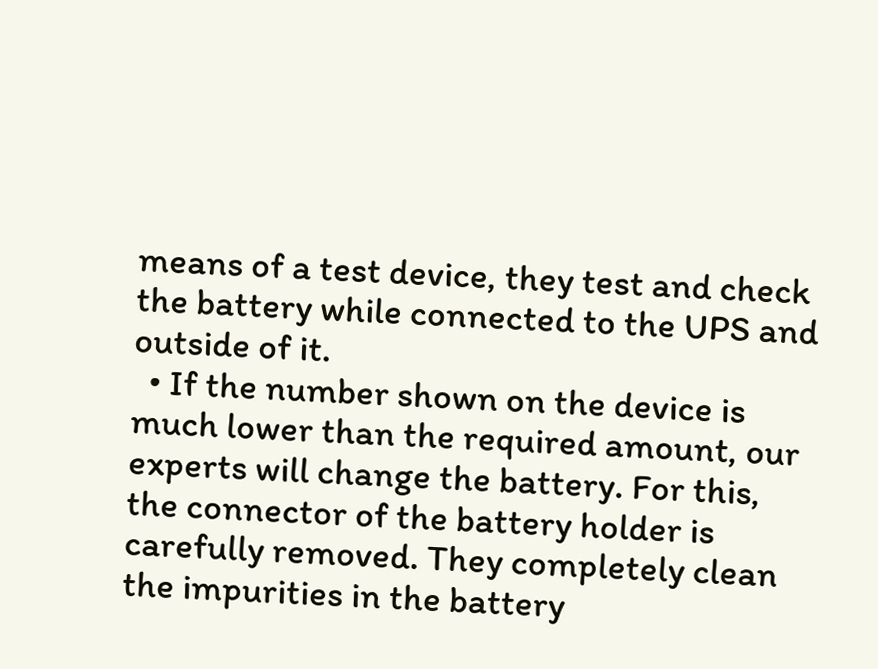means of a test device, they test and check the battery while connected to the UPS and outside of it.
  • If the number shown on the device is much lower than the required amount, our experts will change the battery. For this, the connector of the battery holder is carefully removed. They completely clean the impurities in the battery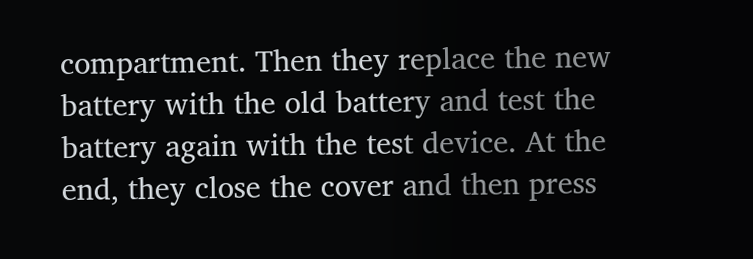compartment. Then they replace the new battery with the old battery and test the battery again with the test device. At the end, they close the cover and then press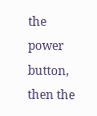the power button, then the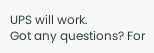UPS will work.
Got any questions? For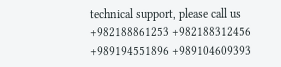technical support, please call us +982188861253 +982188312456 +989194551896 +989104609393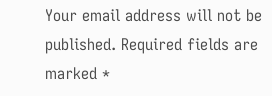Your email address will not be published. Required fields are marked *